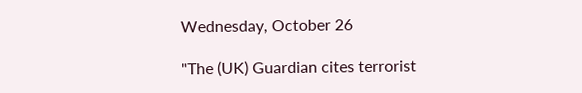Wednesday, October 26

"The (UK) Guardian cites terrorist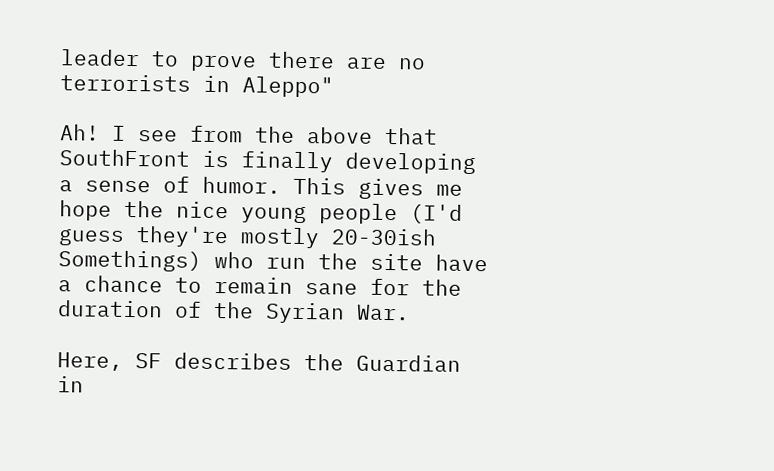leader to prove there are no terrorists in Aleppo"

Ah! I see from the above that SouthFront is finally developing a sense of humor. This gives me hope the nice young people (I'd guess they're mostly 20-30ish Somethings) who run the site have a chance to remain sane for the duration of the Syrian War.

Here, SF describes the Guardian in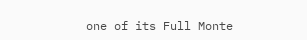one of its Full Monte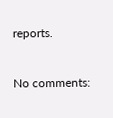reports.


No comments: